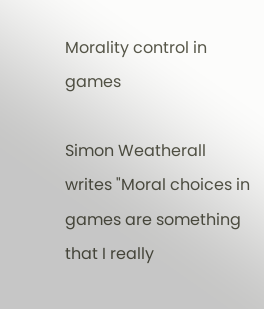Morality control in games

Simon Weatherall writes "Moral choices in games are something that I really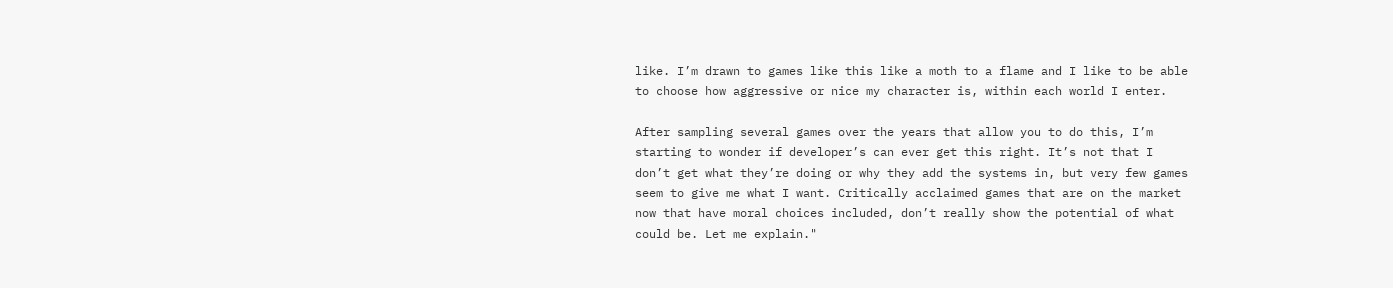like. I’m drawn to games like this like a moth to a flame and I like to be able to choose how aggressive or nice my character is, within each world I enter.

After sampling several games over the years that allow you to do this, I’m starting to wonder if developer’s can ever get this right. It’s not that I don’t get what they’re doing or why they add the systems in, but very few games seem to give me what I want. Critically acclaimed games that are on the market now that have moral choices included, don’t really show the potential of what could be. Let me explain."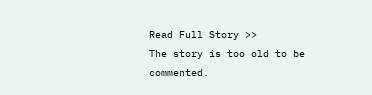Read Full Story >>
The story is too old to be commented.